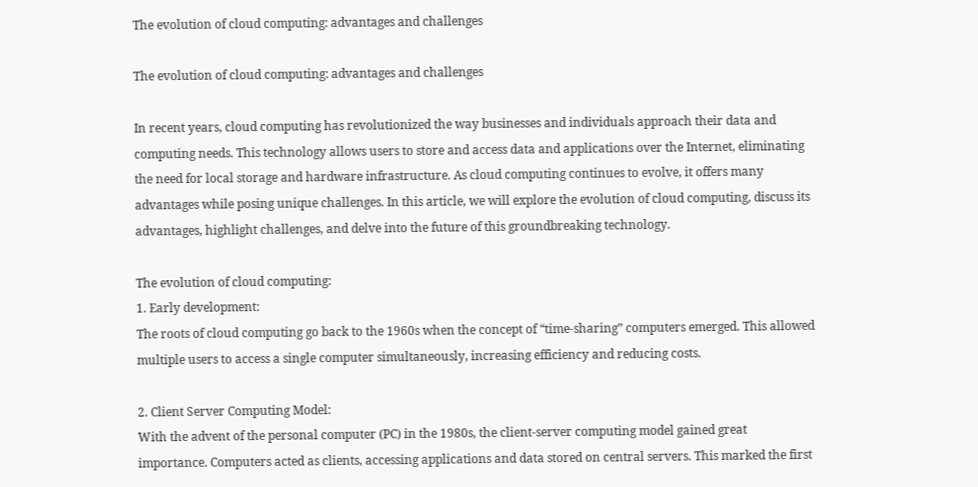The evolution of cloud computing: advantages and challenges

The evolution of cloud computing: advantages and challenges

In recent years, cloud computing has revolutionized the way businesses and individuals approach their data and computing needs. This technology allows users to store and access data and applications over the Internet, eliminating the need for local storage and hardware infrastructure. As cloud computing continues to evolve, it offers many advantages while posing unique challenges. In this article, we will explore the evolution of cloud computing, discuss its advantages, highlight challenges, and delve into the future of this groundbreaking technology.

The evolution of cloud computing:
1. Early development:
The roots of cloud computing go back to the 1960s when the concept of “time-sharing” computers emerged. This allowed multiple users to access a single computer simultaneously, increasing efficiency and reducing costs.

2. Client Server Computing Model:
With the advent of the personal computer (PC) in the 1980s, the client-server computing model gained great importance. Computers acted as clients, accessing applications and data stored on central servers. This marked the first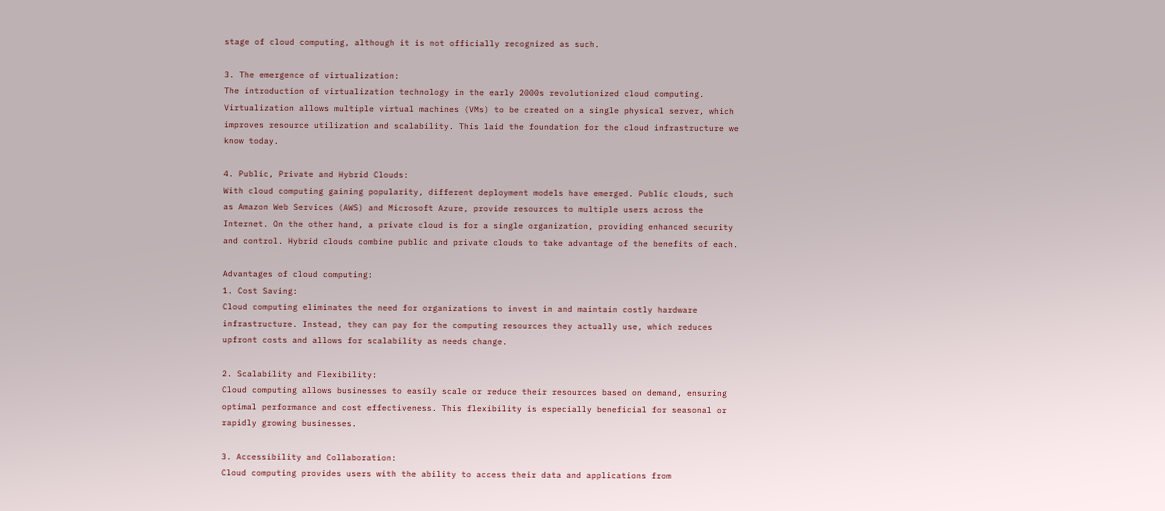stage of cloud computing, although it is not officially recognized as such.

3. The emergence of virtualization:
The introduction of virtualization technology in the early 2000s revolutionized cloud computing. Virtualization allows multiple virtual machines (VMs) to be created on a single physical server, which improves resource utilization and scalability. This laid the foundation for the cloud infrastructure we know today.

4. Public, Private and Hybrid Clouds:
With cloud computing gaining popularity, different deployment models have emerged. Public clouds, such as Amazon Web Services (AWS) and Microsoft Azure, provide resources to multiple users across the Internet. On the other hand, a private cloud is for a single organization, providing enhanced security and control. Hybrid clouds combine public and private clouds to take advantage of the benefits of each.

Advantages of cloud computing:
1. Cost Saving:
Cloud computing eliminates the need for organizations to invest in and maintain costly hardware infrastructure. Instead, they can pay for the computing resources they actually use, which reduces upfront costs and allows for scalability as needs change.

2. Scalability and Flexibility:
Cloud computing allows businesses to easily scale or reduce their resources based on demand, ensuring optimal performance and cost effectiveness. This flexibility is especially beneficial for seasonal or rapidly growing businesses.

3. Accessibility and Collaboration:
Cloud computing provides users with the ability to access their data and applications from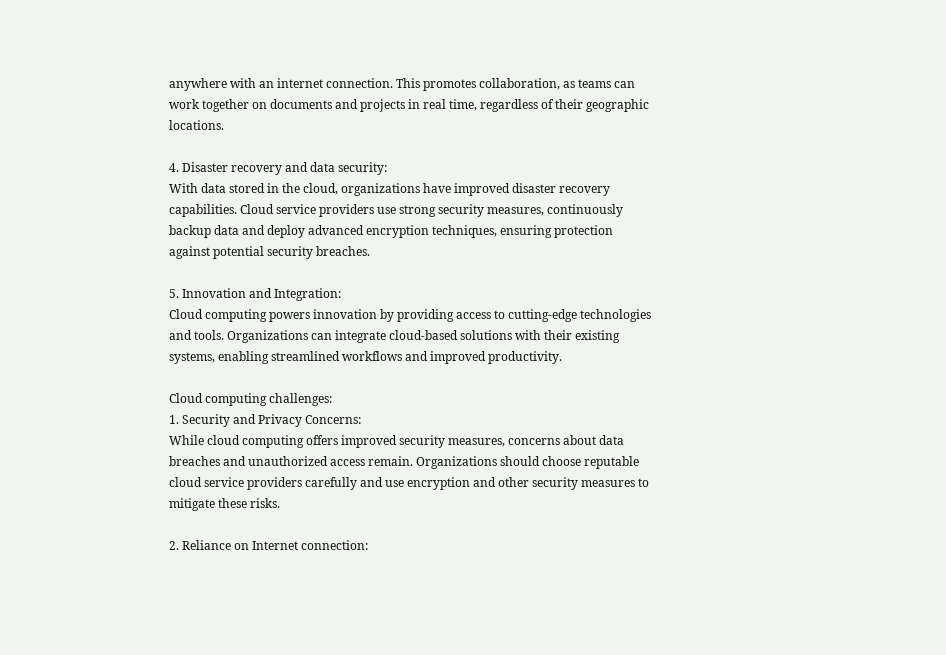anywhere with an internet connection. This promotes collaboration, as teams can work together on documents and projects in real time, regardless of their geographic locations.

4. Disaster recovery and data security:
With data stored in the cloud, organizations have improved disaster recovery capabilities. Cloud service providers use strong security measures, continuously backup data and deploy advanced encryption techniques, ensuring protection against potential security breaches.

5. Innovation and Integration:
Cloud computing powers innovation by providing access to cutting-edge technologies and tools. Organizations can integrate cloud-based solutions with their existing systems, enabling streamlined workflows and improved productivity.

Cloud computing challenges:
1. Security and Privacy Concerns:
While cloud computing offers improved security measures, concerns about data breaches and unauthorized access remain. Organizations should choose reputable cloud service providers carefully and use encryption and other security measures to mitigate these risks.

2. Reliance on Internet connection: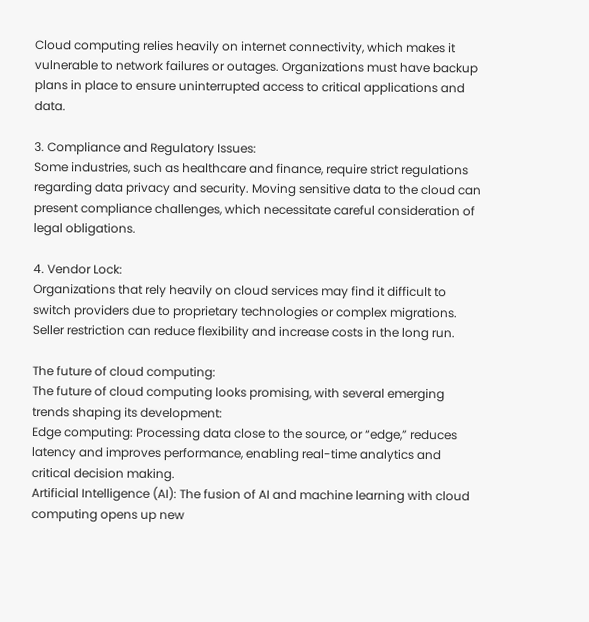Cloud computing relies heavily on internet connectivity, which makes it vulnerable to network failures or outages. Organizations must have backup plans in place to ensure uninterrupted access to critical applications and data.

3. Compliance and Regulatory Issues:
Some industries, such as healthcare and finance, require strict regulations regarding data privacy and security. Moving sensitive data to the cloud can present compliance challenges, which necessitate careful consideration of legal obligations.

4. Vendor Lock:
Organizations that rely heavily on cloud services may find it difficult to switch providers due to proprietary technologies or complex migrations. Seller restriction can reduce flexibility and increase costs in the long run.

The future of cloud computing:
The future of cloud computing looks promising, with several emerging trends shaping its development:
Edge computing: Processing data close to the source, or “edge,” reduces latency and improves performance, enabling real-time analytics and critical decision making.
Artificial Intelligence (AI): The fusion of AI and machine learning with cloud computing opens up new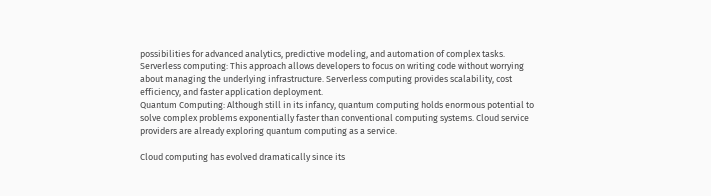possibilities for advanced analytics, predictive modeling, and automation of complex tasks.
Serverless computing: This approach allows developers to focus on writing code without worrying about managing the underlying infrastructure. Serverless computing provides scalability, cost efficiency, and faster application deployment.
Quantum Computing: Although still in its infancy, quantum computing holds enormous potential to solve complex problems exponentially faster than conventional computing systems. Cloud service providers are already exploring quantum computing as a service.

Cloud computing has evolved dramatically since its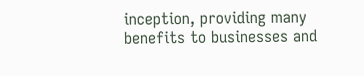inception, providing many benefits to businesses and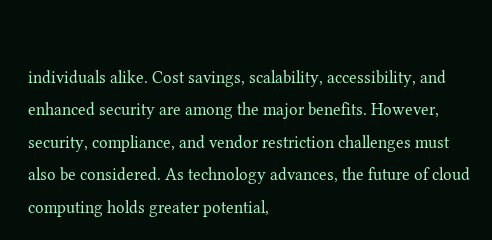individuals alike. Cost savings, scalability, accessibility, and enhanced security are among the major benefits. However, security, compliance, and vendor restriction challenges must also be considered. As technology advances, the future of cloud computing holds greater potential,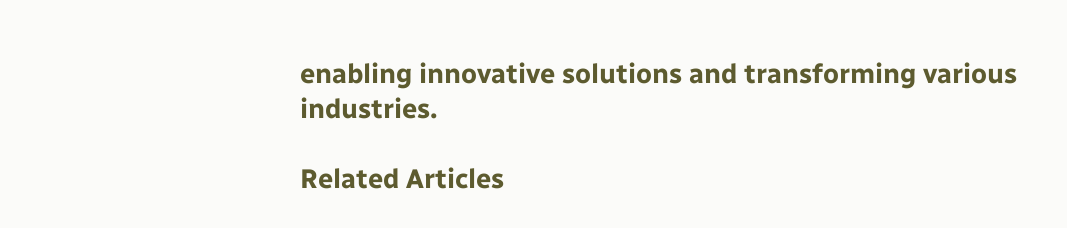enabling innovative solutions and transforming various industries.

Related Articles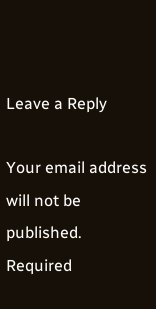Leave a Reply

Your email address will not be published. Required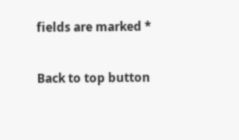fields are marked *

Back to top button